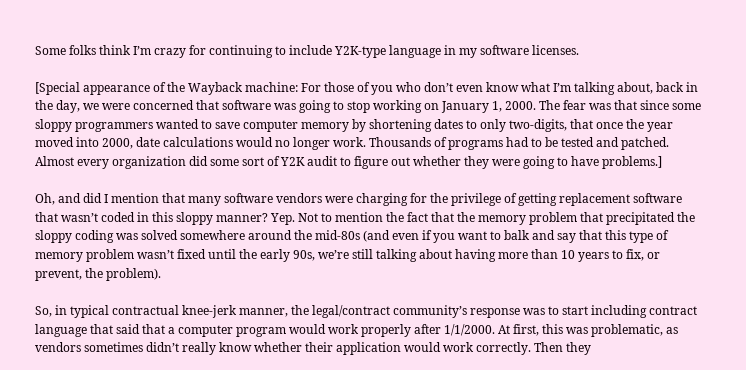Some folks think I’m crazy for continuing to include Y2K-type language in my software licenses.

[Special appearance of the Wayback machine: For those of you who don’t even know what I’m talking about, back in the day, we were concerned that software was going to stop working on January 1, 2000. The fear was that since some sloppy programmers wanted to save computer memory by shortening dates to only two-digits, that once the year moved into 2000, date calculations would no longer work. Thousands of programs had to be tested and patched. Almost every organization did some sort of Y2K audit to figure out whether they were going to have problems.]

Oh, and did I mention that many software vendors were charging for the privilege of getting replacement software that wasn’t coded in this sloppy manner? Yep. Not to mention the fact that the memory problem that precipitated the sloppy coding was solved somewhere around the mid-80s (and even if you want to balk and say that this type of memory problem wasn’t fixed until the early 90s, we’re still talking about having more than 10 years to fix, or prevent, the problem).

So, in typical contractual knee-jerk manner, the legal/contract community’s response was to start including contract language that said that a computer program would work properly after 1/1/2000. At first, this was problematic, as vendors sometimes didn’t really know whether their application would work correctly. Then they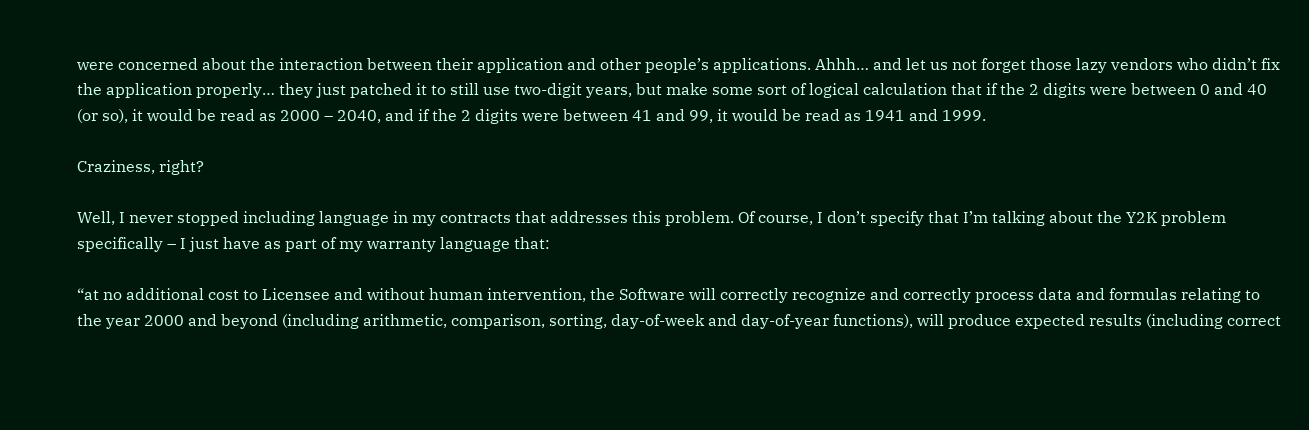were concerned about the interaction between their application and other people’s applications. Ahhh… and let us not forget those lazy vendors who didn’t fix the application properly… they just patched it to still use two-digit years, but make some sort of logical calculation that if the 2 digits were between 0 and 40 (or so), it would be read as 2000 – 2040, and if the 2 digits were between 41 and 99, it would be read as 1941 and 1999.

Craziness, right?

Well, I never stopped including language in my contracts that addresses this problem. Of course, I don’t specify that I’m talking about the Y2K problem specifically – I just have as part of my warranty language that:

“at no additional cost to Licensee and without human intervention, the Software will correctly recognize and correctly process data and formulas relating to the year 2000 and beyond (including arithmetic, comparison, sorting, day-of-week and day-of-year functions), will produce expected results (including correct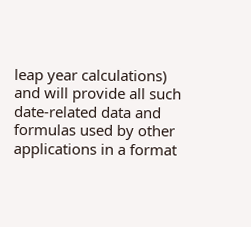leap year calculations) and will provide all such date-related data and formulas used by other applications in a format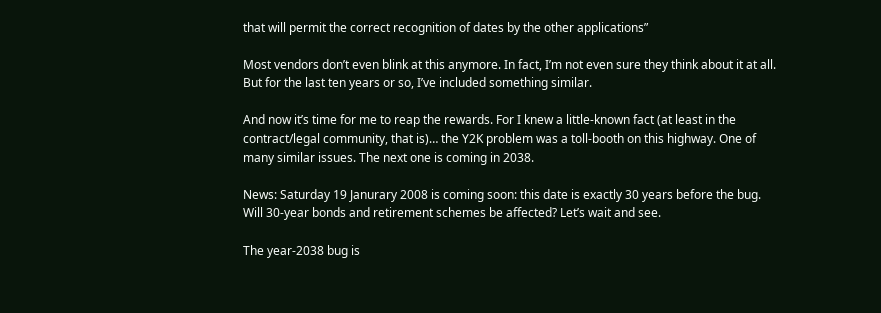that will permit the correct recognition of dates by the other applications”

Most vendors don’t even blink at this anymore. In fact, I’m not even sure they think about it at all. But for the last ten years or so, I’ve included something similar.

And now it’s time for me to reap the rewards. For I knew a little-known fact (at least in the contract/legal community, that is)… the Y2K problem was a toll-booth on this highway. One of many similar issues. The next one is coming in 2038.

News: Saturday 19 Janurary 2008 is coming soon: this date is exactly 30 years before the bug. Will 30-year bonds and retirement schemes be affected? Let’s wait and see.

The year-2038 bug is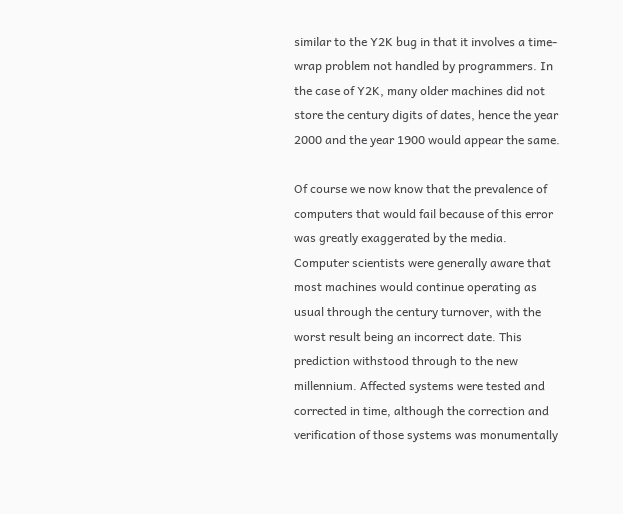similar to the Y2K bug in that it involves a time-wrap problem not handled by programmers. In the case of Y2K, many older machines did not store the century digits of dates, hence the year 2000 and the year 1900 would appear the same.

Of course we now know that the prevalence of computers that would fail because of this error was greatly exaggerated by the media. Computer scientists were generally aware that most machines would continue operating as usual through the century turnover, with the worst result being an incorrect date. This prediction withstood through to the new millennium. Affected systems were tested and corrected in time, although the correction and verification of those systems was monumentally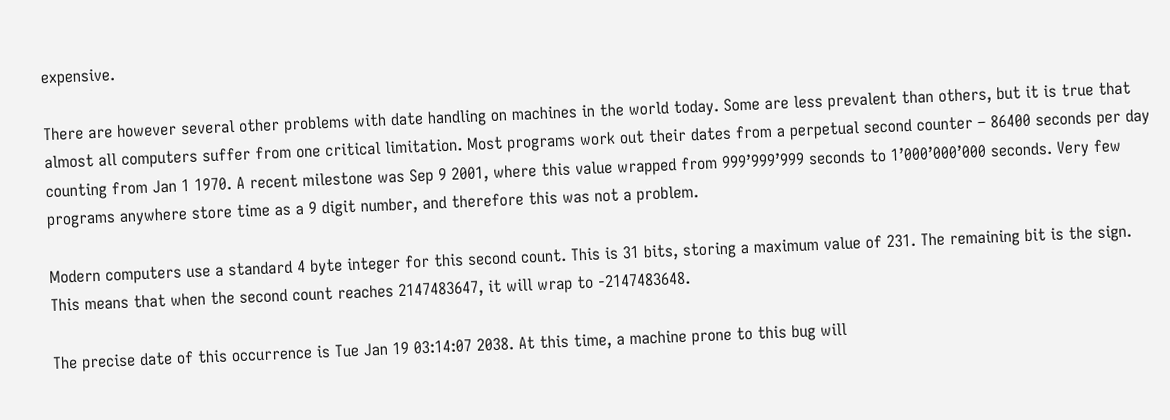expensive.

There are however several other problems with date handling on machines in the world today. Some are less prevalent than others, but it is true that almost all computers suffer from one critical limitation. Most programs work out their dates from a perpetual second counter – 86400 seconds per day counting from Jan 1 1970. A recent milestone was Sep 9 2001, where this value wrapped from 999’999’999 seconds to 1’000’000’000 seconds. Very few programs anywhere store time as a 9 digit number, and therefore this was not a problem.

Modern computers use a standard 4 byte integer for this second count. This is 31 bits, storing a maximum value of 231. The remaining bit is the sign. This means that when the second count reaches 2147483647, it will wrap to -2147483648.

The precise date of this occurrence is Tue Jan 19 03:14:07 2038. At this time, a machine prone to this bug will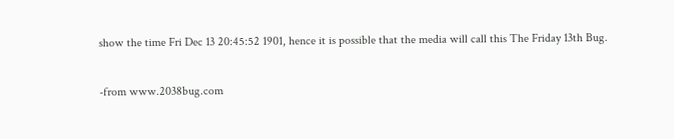show the time Fri Dec 13 20:45:52 1901, hence it is possible that the media will call this The Friday 13th Bug.

-from www.2038bug.com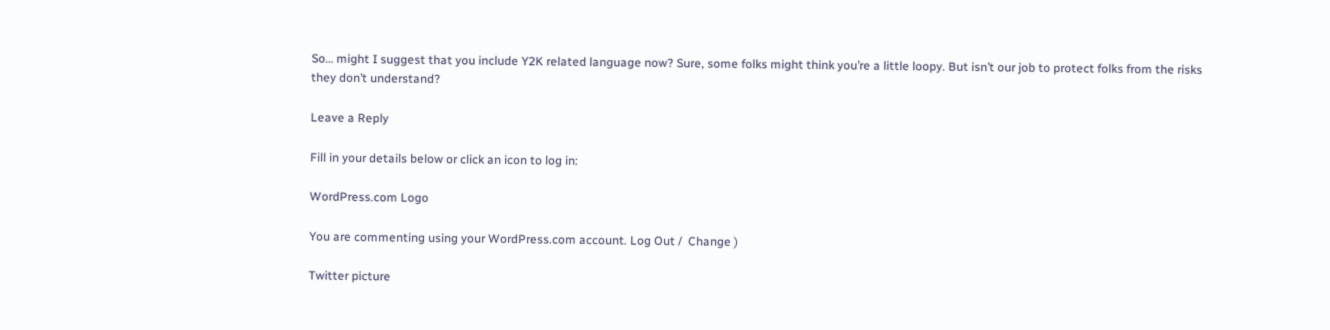So… might I suggest that you include Y2K related language now? Sure, some folks might think you’re a little loopy. But isn’t our job to protect folks from the risks they don’t understand?

Leave a Reply

Fill in your details below or click an icon to log in:

WordPress.com Logo

You are commenting using your WordPress.com account. Log Out /  Change )

Twitter picture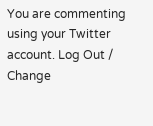You are commenting using your Twitter account. Log Out /  Change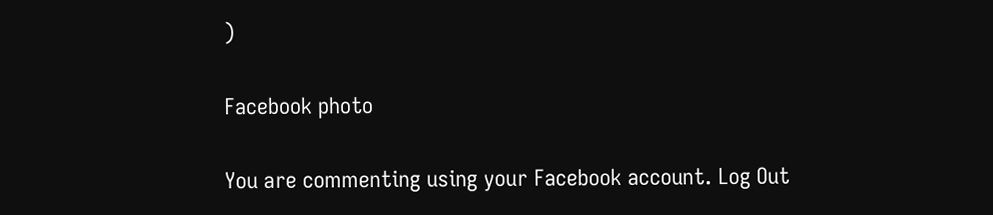)

Facebook photo

You are commenting using your Facebook account. Log Out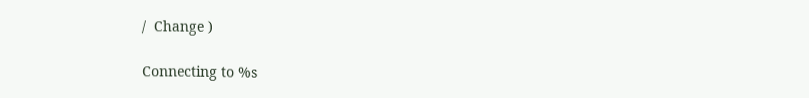/  Change )

Connecting to %s